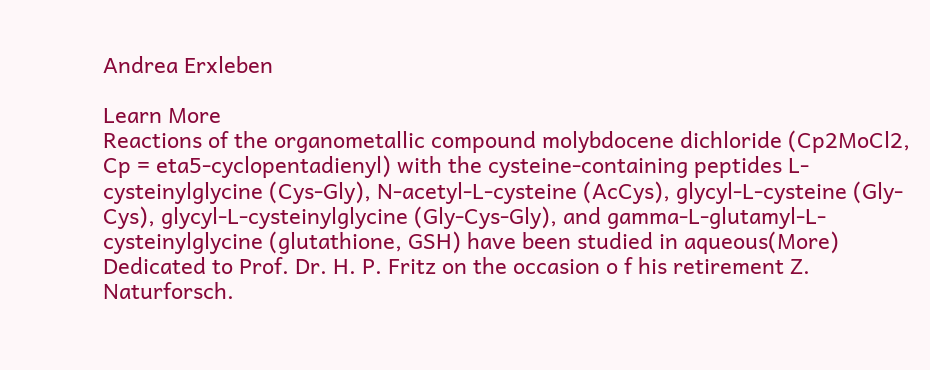Andrea Erxleben

Learn More
Reactions of the organometallic compound molybdocene dichloride (Cp2MoCl2, Cp = eta5-cyclopentadienyl) with the cysteine-containing peptides L-cysteinylglycine (Cys-Gly), N-acetyl-L-cysteine (AcCys), glycyl-L-cysteine (Gly-Cys), glycyl-L-cysteinylglycine (Gly-Cys-Gly), and gamma-L-glutamyl-L-cysteinylglycine (glutathione, GSH) have been studied in aqueous(More)
Dedicated to Prof. Dr. H. P. Fritz on the occasion o f his retirement Z. Naturforsch.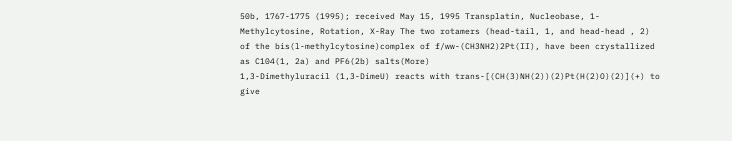50b, 1767-1775 (1995); received May 15, 1995 Transplatin, Nucleobase, 1-Methylcytosine, Rotation, X-Ray The two rotamers (head-tail, 1, and head-head , 2) of the bis(l-methylcytosine)complex of f/ww-(CH3NH2)2Pt(II), have been crystallized as C104(1, 2a) and PF6(2b) salts(More)
1,3-Dimethyluracil (1,3-DimeU) reacts with trans-[(CH(3)NH(2))(2)Pt(H(2)O)(2)](+) to give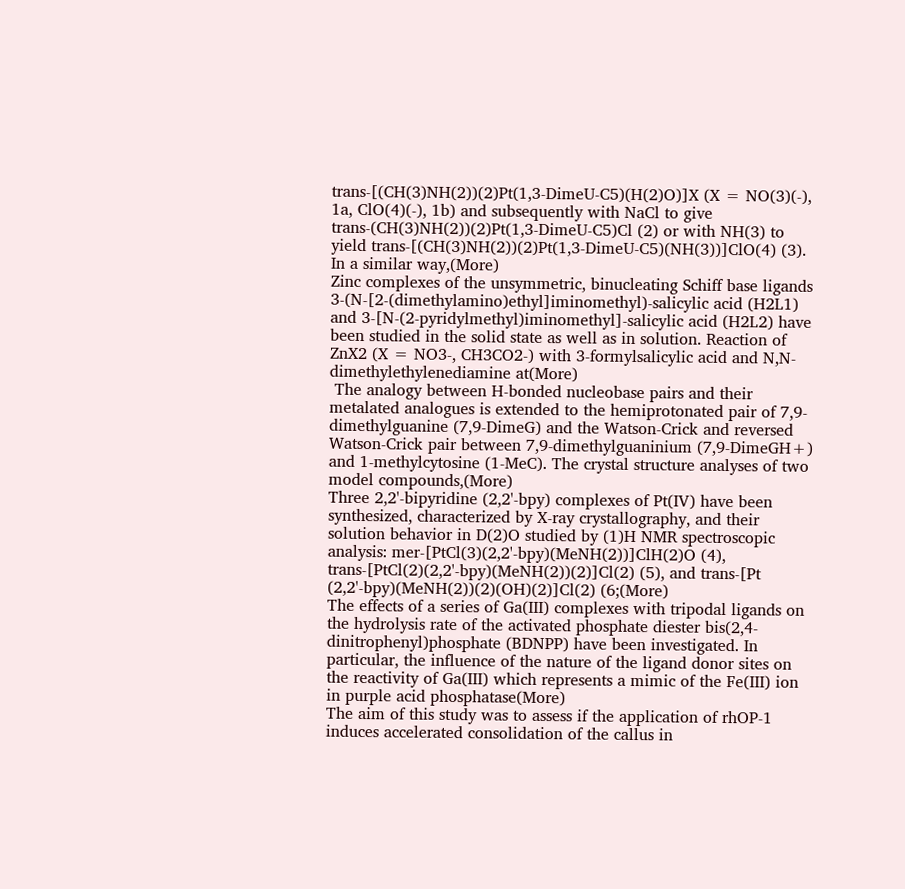trans-[(CH(3)NH(2))(2)Pt(1,3-DimeU-C5)(H(2)O)]X (X = NO(3)(-), 1a, ClO(4)(-), 1b) and subsequently with NaCl to give trans-(CH(3)NH(2))(2)Pt(1,3-DimeU-C5)Cl (2) or with NH(3) to yield trans-[(CH(3)NH(2))(2)Pt(1,3-DimeU-C5)(NH(3))]ClO(4) (3). In a similar way,(More)
Zinc complexes of the unsymmetric, binucleating Schiff base ligands 3-(N-[2-(dimethylamino)ethyl]iminomethyl)-salicylic acid (H2L1) and 3-[N-(2-pyridylmethyl)iminomethyl]-salicylic acid (H2L2) have been studied in the solid state as well as in solution. Reaction of ZnX2 (X = NO3-, CH3CO2-) with 3-formylsalicylic acid and N,N-dimethylethylenediamine at(More)
 The analogy between H-bonded nucleobase pairs and their metalated analogues is extended to the hemiprotonated pair of 7,9-dimethylguanine (7,9-DimeG) and the Watson-Crick and reversed Watson-Crick pair between 7,9-dimethylguaninium (7,9-DimeGH+) and 1-methylcytosine (1-MeC). The crystal structure analyses of two model compounds,(More)
Three 2,2'-bipyridine (2,2'-bpy) complexes of Pt(IV) have been synthesized, characterized by X-ray crystallography, and their solution behavior in D(2)O studied by (1)H NMR spectroscopic analysis: mer-[PtCl(3)(2,2'-bpy)(MeNH(2))]ClH(2)O (4), trans-[PtCl(2)(2,2'-bpy)(MeNH(2))(2)]Cl(2) (5), and trans-[Pt (2,2'-bpy)(MeNH(2))(2)(OH)(2)]Cl(2) (6;(More)
The effects of a series of Ga(III) complexes with tripodal ligands on the hydrolysis rate of the activated phosphate diester bis(2,4-dinitrophenyl)phosphate (BDNPP) have been investigated. In particular, the influence of the nature of the ligand donor sites on the reactivity of Ga(III) which represents a mimic of the Fe(III) ion in purple acid phosphatase(More)
The aim of this study was to assess if the application of rhOP-1 induces accelerated consolidation of the callus in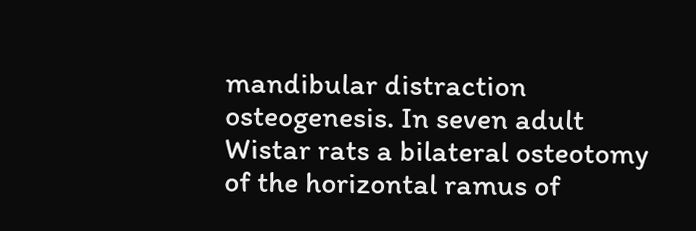mandibular distraction osteogenesis. In seven adult Wistar rats a bilateral osteotomy of the horizontal ramus of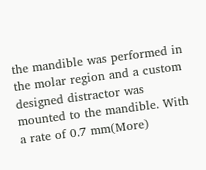the mandible was performed in the molar region and a custom designed distractor was mounted to the mandible. With a rate of 0.7 mm(More)